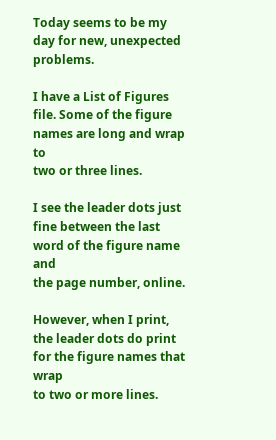Today seems to be my day for new, unexpected problems.

I have a List of Figures file. Some of the figure names are long and wrap to
two or three lines.

I see the leader dots just fine between the last word of the figure name and
the page number, online.

However, when I print, the leader dots do print for the figure names that wrap
to two or more lines.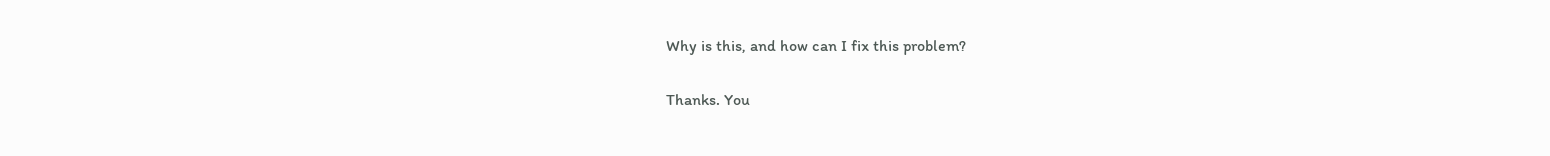Why is this, and how can I fix this problem?

Thanks. You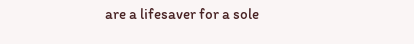are a lifesaver for a sole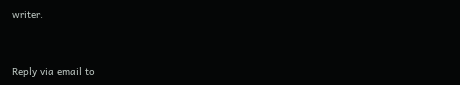writer.


Reply via email to